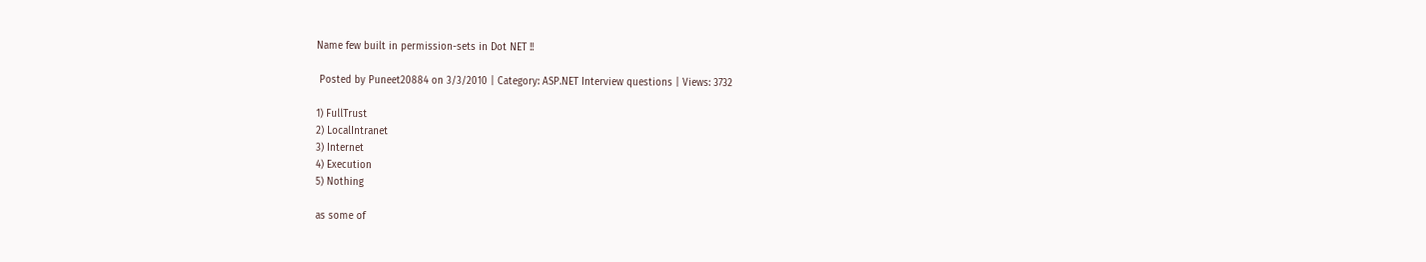Name few built in permission-sets in Dot NET !!

 Posted by Puneet20884 on 3/3/2010 | Category: ASP.NET Interview questions | Views: 3732

1) FullTrust
2) LocalIntranet
3) Internet
4) Execution
5) Nothing

as some of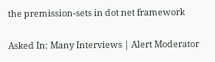the premission-sets in dot net framework

Asked In: Many Interviews | Alert Moderator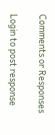Comments or Responses

Login to post response